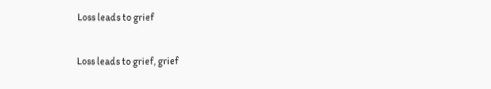Loss leads to grief

Loss leads to grief, grief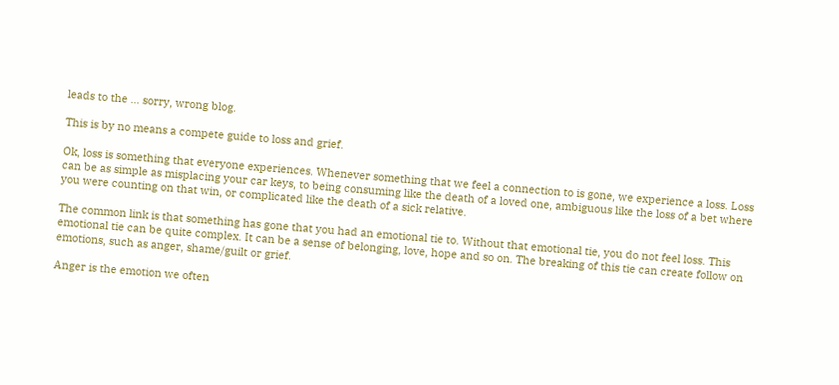leads to the … sorry, wrong blog.

This is by no means a compete guide to loss and grief.

Ok, loss is something that everyone experiences. Whenever something that we feel a connection to is gone, we experience a loss. Loss can be as simple as misplacing your car keys, to being consuming like the death of a loved one, ambiguous like the loss of a bet where you were counting on that win, or complicated like the death of a sick relative.

The common link is that something has gone that you had an emotional tie to. Without that emotional tie, you do not feel loss. This emotional tie can be quite complex. It can be a sense of belonging, love, hope and so on. The breaking of this tie can create follow on emotions, such as anger, shame/guilt or grief.

Anger is the emotion we often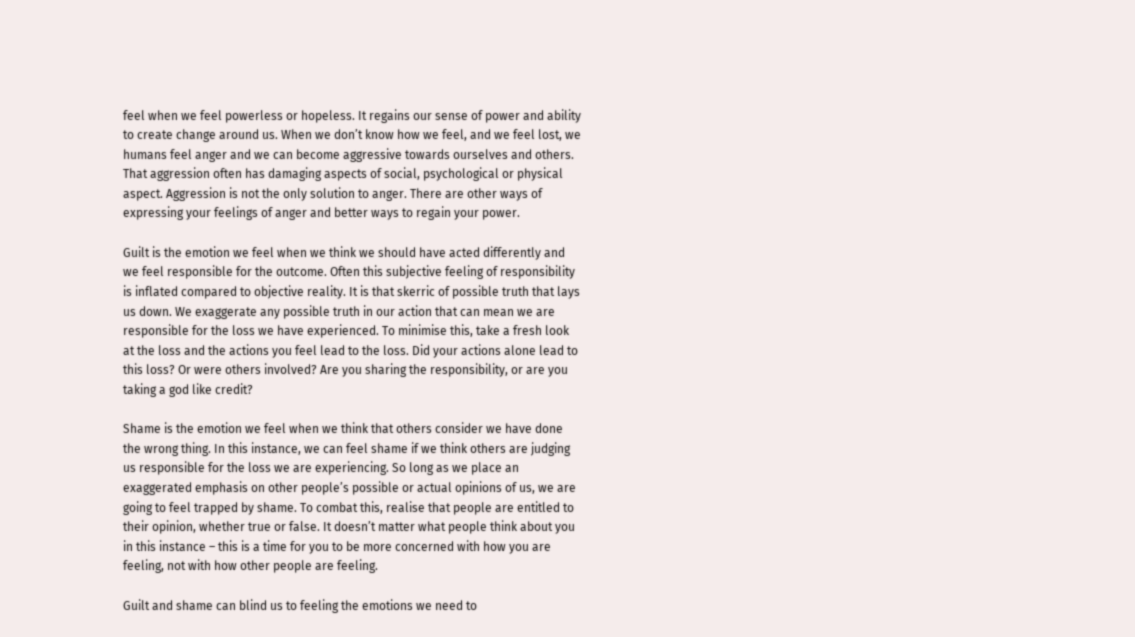feel when we feel powerless or hopeless. It regains our sense of power and ability to create change around us. When we don’t know how we feel, and we feel lost, we humans feel anger and we can become aggressive towards ourselves and others. That aggression often has damaging aspects of social, psychological or physical aspect. Aggression is not the only solution to anger. There are other ways of expressing your feelings of anger and better ways to regain your power.

Guilt is the emotion we feel when we think we should have acted differently and we feel responsible for the outcome. Often this subjective feeling of responsibility is inflated compared to objective reality. It is that skerric of possible truth that lays us down. We exaggerate any possible truth in our action that can mean we are responsible for the loss we have experienced. To minimise this, take a fresh look at the loss and the actions you feel lead to the loss. Did your actions alone lead to this loss? Or were others involved? Are you sharing the responsibility, or are you taking a god like credit?

Shame is the emotion we feel when we think that others consider we have done the wrong thing. In this instance, we can feel shame if we think others are judging us responsible for the loss we are experiencing. So long as we place an exaggerated emphasis on other people’s possible or actual opinions of us, we are going to feel trapped by shame. To combat this, realise that people are entitled to their opinion, whether true or false. It doesn’t matter what people think about you in this instance – this is a time for you to be more concerned with how you are feeling, not with how other people are feeling.

Guilt and shame can blind us to feeling the emotions we need to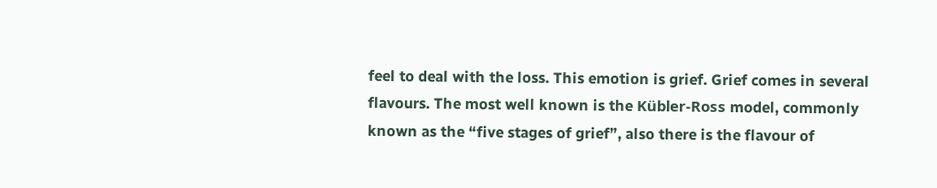feel to deal with the loss. This emotion is grief. Grief comes in several flavours. The most well known is the Kübler-Ross model, commonly known as the “five stages of grief”, also there is the flavour of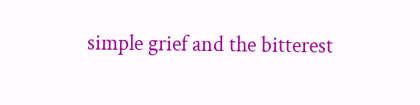simple grief and the bitterest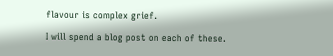flavour is complex grief.

I will spend a blog post on each of these.